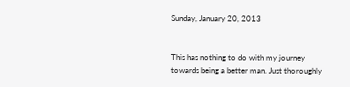Sunday, January 20, 2013


This has nothing to do with my journey towards being a better man. Just thoroughly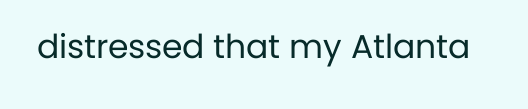distressed that my Atlanta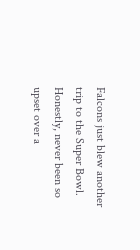Falcons just blew another trip to the Super Bowl. Honestly, never been so upset over a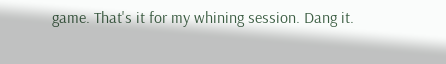game. That's it for my whining session. Dang it.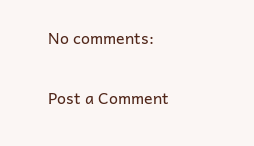No comments:

Post a Comment